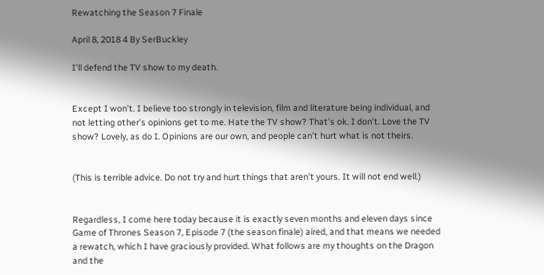Rewatching the Season 7 Finale

April 8, 2018 4 By SerBuckley

I’ll defend the TV show to my death.


Except I won’t. I believe too strongly in television, film and literature being individual, and not letting other’s opinions get to me. Hate the TV show? That’s ok. I don’t. Love the TV show? Lovely, as do I. Opinions are our own, and people can’t hurt what is not theirs.


(This is terrible advice. Do not try and hurt things that aren’t yours. It will not end well.)


Regardless, I come here today because it is exactly seven months and eleven days since Game of Thrones Season 7, Episode 7 (the season finale) aired, and that means we needed a rewatch, which I have graciously provided. What follows are my thoughts on the Dragon and the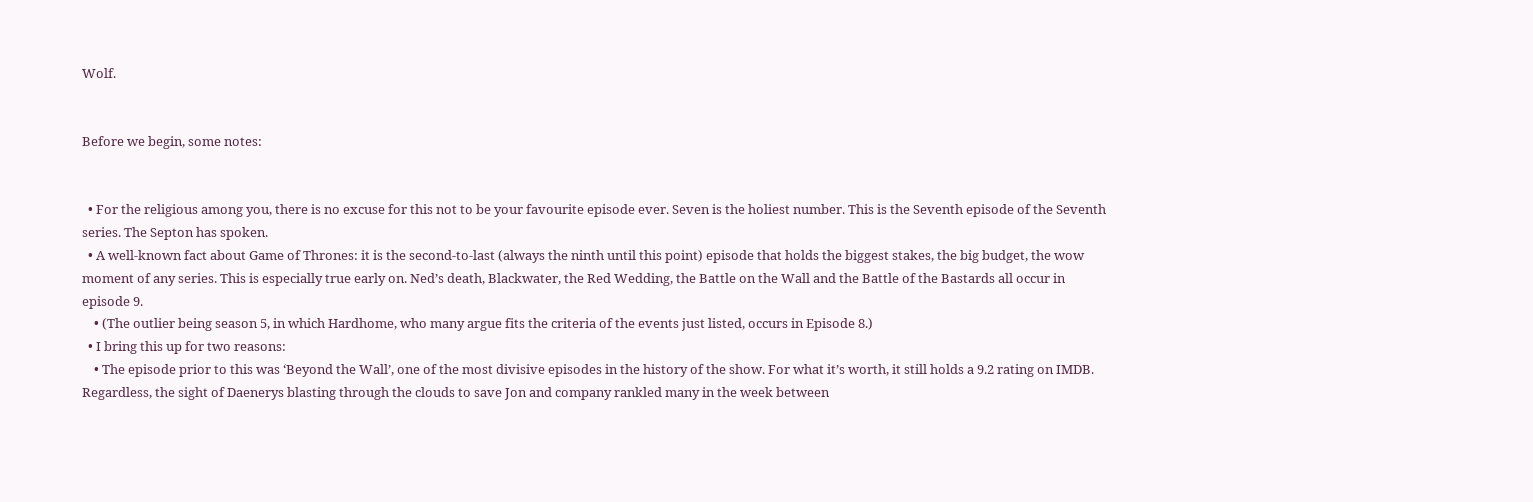Wolf.


Before we begin, some notes:


  • For the religious among you, there is no excuse for this not to be your favourite episode ever. Seven is the holiest number. This is the Seventh episode of the Seventh series. The Septon has spoken.
  • A well-known fact about Game of Thrones: it is the second-to-last (always the ninth until this point) episode that holds the biggest stakes, the big budget, the wow moment of any series. This is especially true early on. Ned’s death, Blackwater, the Red Wedding, the Battle on the Wall and the Battle of the Bastards all occur in episode 9.
    • (The outlier being season 5, in which Hardhome, who many argue fits the criteria of the events just listed, occurs in Episode 8.)
  • I bring this up for two reasons:
    • The episode prior to this was ‘Beyond the Wall’, one of the most divisive episodes in the history of the show. For what it’s worth, it still holds a 9.2 rating on IMDB. Regardless, the sight of Daenerys blasting through the clouds to save Jon and company rankled many in the week between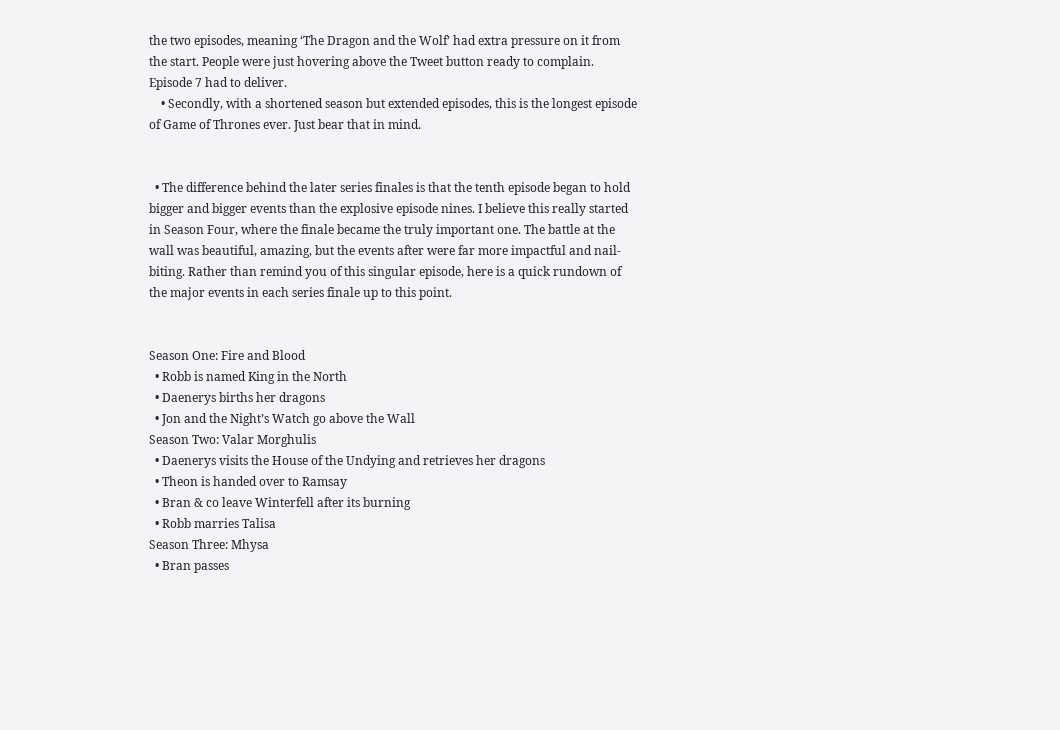the two episodes, meaning ‘The Dragon and the Wolf’ had extra pressure on it from the start. People were just hovering above the Tweet button ready to complain. Episode 7 had to deliver.
    • Secondly, with a shortened season but extended episodes, this is the longest episode of Game of Thrones ever. Just bear that in mind.


  • The difference behind the later series finales is that the tenth episode began to hold bigger and bigger events than the explosive episode nines. I believe this really started in Season Four, where the finale became the truly important one. The battle at the wall was beautiful, amazing, but the events after were far more impactful and nail-biting. Rather than remind you of this singular episode, here is a quick rundown of the major events in each series finale up to this point.


Season One: Fire and Blood
  • Robb is named King in the North
  • Daenerys births her dragons
  • Jon and the Night’s Watch go above the Wall
Season Two: Valar Morghulis
  • Daenerys visits the House of the Undying and retrieves her dragons
  • Theon is handed over to Ramsay
  • Bran & co leave Winterfell after its burning
  • Robb marries Talisa
Season Three: Mhysa
  • Bran passes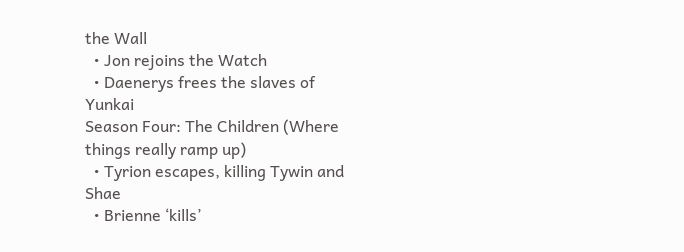the Wall
  • Jon rejoins the Watch
  • Daenerys frees the slaves of Yunkai
Season Four: The Children (Where things really ramp up)
  • Tyrion escapes, killing Tywin and Shae
  • Brienne ‘kills’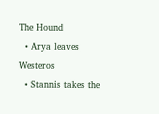The Hound
  • Arya leaves Westeros
  • Stannis takes the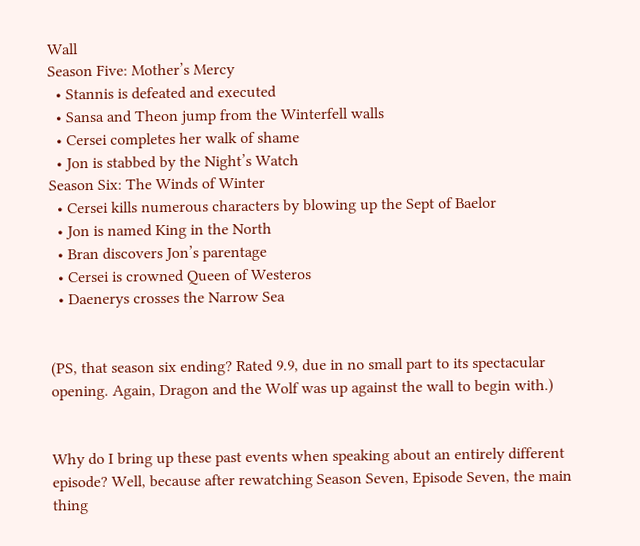Wall
Season Five: Mother’s Mercy
  • Stannis is defeated and executed
  • Sansa and Theon jump from the Winterfell walls
  • Cersei completes her walk of shame
  • Jon is stabbed by the Night’s Watch
Season Six: The Winds of Winter
  • Cersei kills numerous characters by blowing up the Sept of Baelor
  • Jon is named King in the North
  • Bran discovers Jon’s parentage
  • Cersei is crowned Queen of Westeros
  • Daenerys crosses the Narrow Sea


(PS, that season six ending? Rated 9.9, due in no small part to its spectacular opening. Again, Dragon and the Wolf was up against the wall to begin with.)


Why do I bring up these past events when speaking about an entirely different episode? Well, because after rewatching Season Seven, Episode Seven, the main thing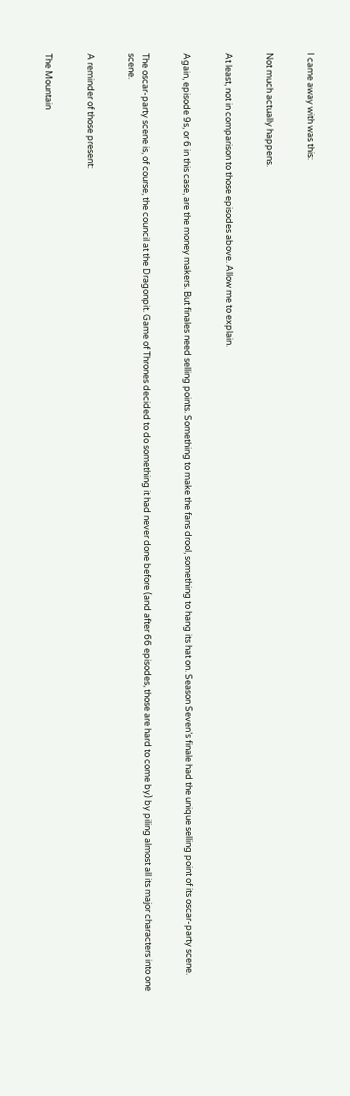I came away with was this:


Not much actually happens.


At least, not in comparison to those episodes above. Allow me to explain.


Again, episode 9s, or 6 in this case, are the money makers. But finales need selling points. Something to make the fans drool, something to hang its hat on. Season Seven’s finale had the unique selling point of its oscar-party scene.


The oscar-party scene is, of course, the council at the Dragonpit. Game of Thrones decided to do something it had never done before (and after 66 episodes, those are hard to come by) by piling almost all its major characters into one scene.


A reminder of those present:


The Mountain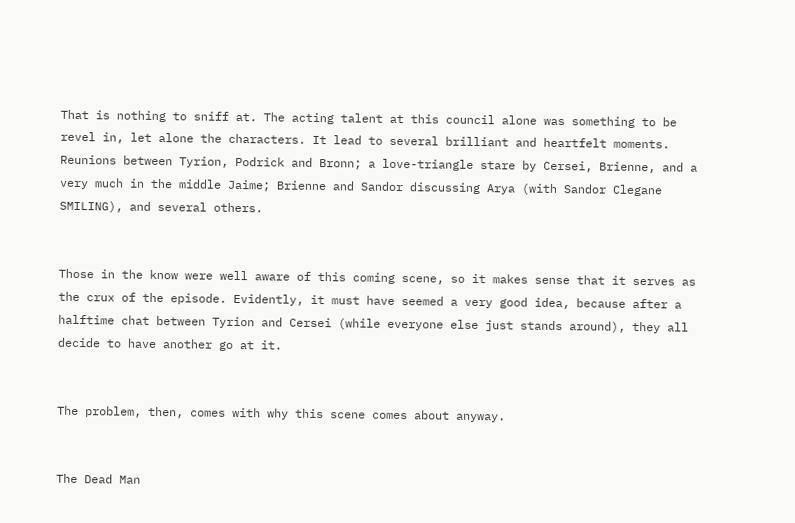That is nothing to sniff at. The acting talent at this council alone was something to be revel in, let alone the characters. It lead to several brilliant and heartfelt moments. Reunions between Tyrion, Podrick and Bronn; a love-triangle stare by Cersei, Brienne, and a very much in the middle Jaime; Brienne and Sandor discussing Arya (with Sandor Clegane SMILING), and several others.


Those in the know were well aware of this coming scene, so it makes sense that it serves as the crux of the episode. Evidently, it must have seemed a very good idea, because after a halftime chat between Tyrion and Cersei (while everyone else just stands around), they all decide to have another go at it.


The problem, then, comes with why this scene comes about anyway.


The Dead Man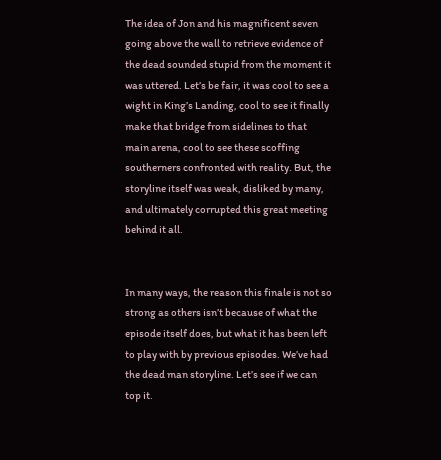The idea of Jon and his magnificent seven going above the wall to retrieve evidence of the dead sounded stupid from the moment it was uttered. Let’s be fair, it was cool to see a wight in King’s Landing, cool to see it finally make that bridge from sidelines to that main arena, cool to see these scoffing southerners confronted with reality. But, the storyline itself was weak, disliked by many, and ultimately corrupted this great meeting behind it all.


In many ways, the reason this finale is not so strong as others isn’t because of what the episode itself does, but what it has been left to play with by previous episodes. We’ve had the dead man storyline. Let’s see if we can top it.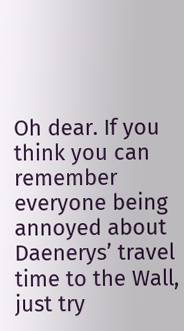Oh dear. If you think you can remember everyone being annoyed about Daenerys’ travel time to the Wall, just try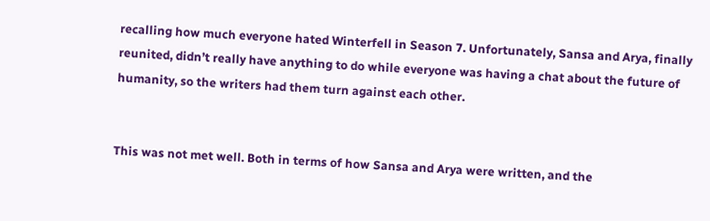recalling how much everyone hated Winterfell in Season 7. Unfortunately, Sansa and Arya, finally reunited, didn’t really have anything to do while everyone was having a chat about the future of humanity, so the writers had them turn against each other.


This was not met well. Both in terms of how Sansa and Arya were written, and the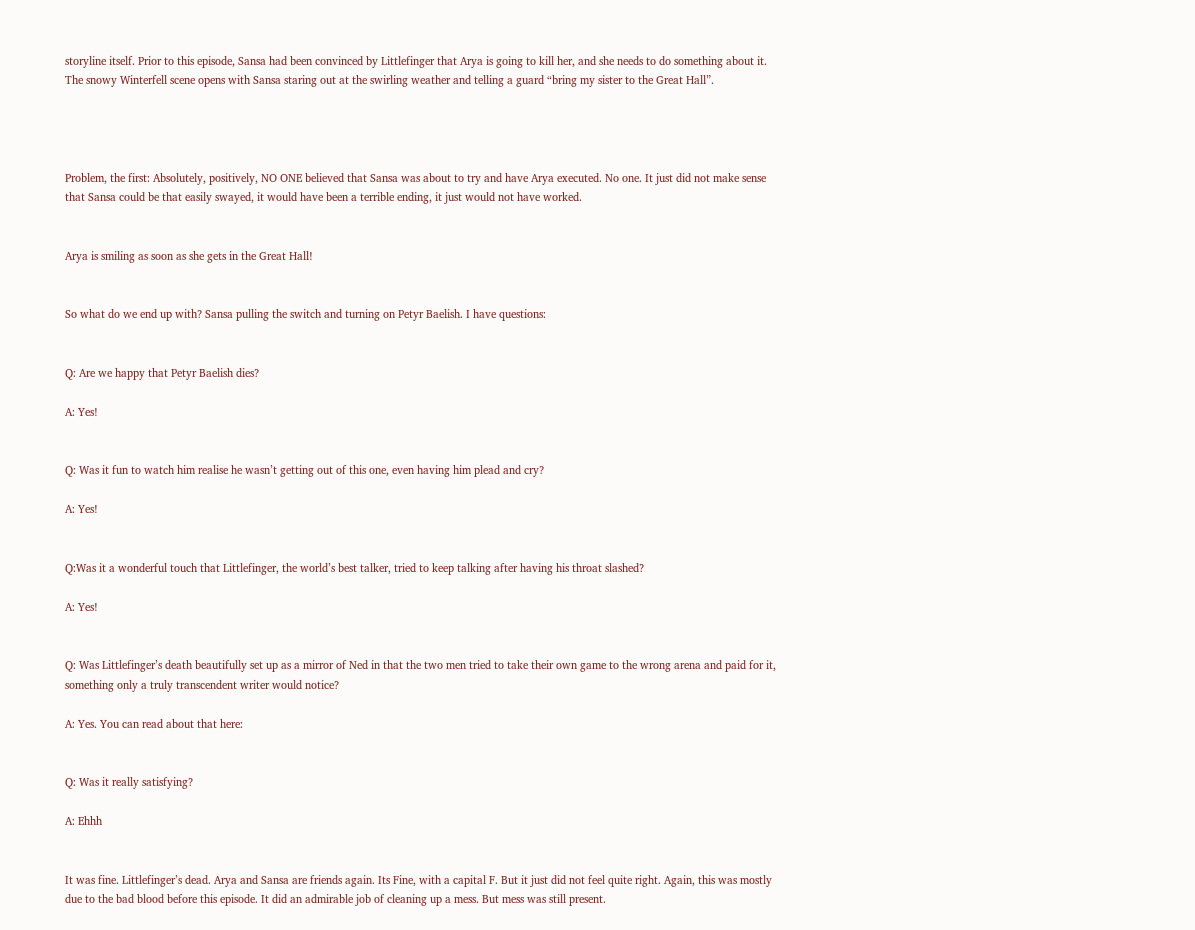storyline itself. Prior to this episode, Sansa had been convinced by Littlefinger that Arya is going to kill her, and she needs to do something about it. The snowy Winterfell scene opens with Sansa staring out at the swirling weather and telling a guard “bring my sister to the Great Hall”.




Problem, the first: Absolutely, positively, NO ONE believed that Sansa was about to try and have Arya executed. No one. It just did not make sense that Sansa could be that easily swayed, it would have been a terrible ending, it just would not have worked.


Arya is smiling as soon as she gets in the Great Hall!


So what do we end up with? Sansa pulling the switch and turning on Petyr Baelish. I have questions:


Q: Are we happy that Petyr Baelish dies?

A: Yes!


Q: Was it fun to watch him realise he wasn’t getting out of this one, even having him plead and cry?

A: Yes!


Q:Was it a wonderful touch that Littlefinger, the world’s best talker, tried to keep talking after having his throat slashed?

A: Yes!


Q: Was Littlefinger’s death beautifully set up as a mirror of Ned in that the two men tried to take their own game to the wrong arena and paid for it, something only a truly transcendent writer would notice?

A: Yes. You can read about that here:


Q: Was it really satisfying?

A: Ehhh


It was fine. Littlefinger’s dead. Arya and Sansa are friends again. Its Fine, with a capital F. But it just did not feel quite right. Again, this was mostly due to the bad blood before this episode. It did an admirable job of cleaning up a mess. But mess was still present.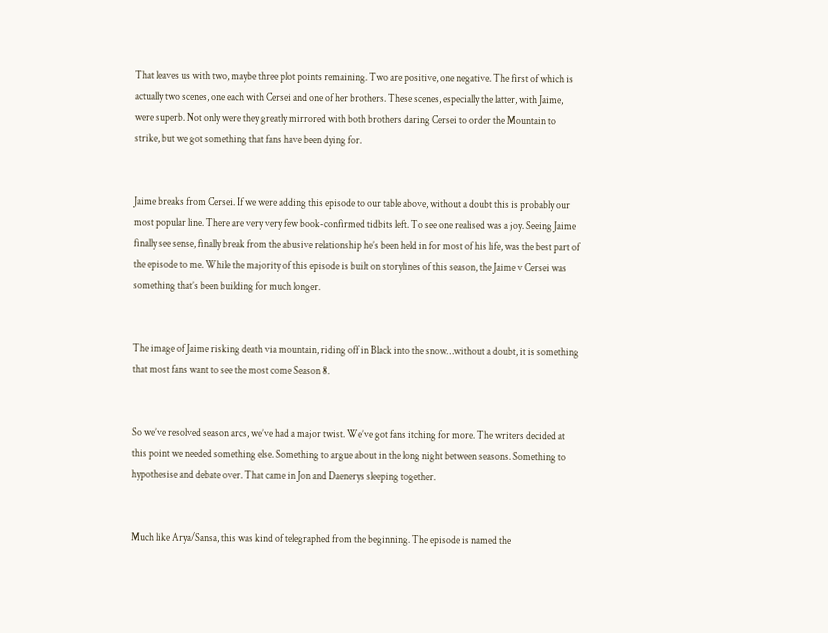That leaves us with two, maybe three plot points remaining. Two are positive, one negative. The first of which is actually two scenes, one each with Cersei and one of her brothers. These scenes, especially the latter, with Jaime, were superb. Not only were they greatly mirrored with both brothers daring Cersei to order the Mountain to strike, but we got something that fans have been dying for.


Jaime breaks from Cersei. If we were adding this episode to our table above, without a doubt this is probably our most popular line. There are very very few book-confirmed tidbits left. To see one realised was a joy. Seeing Jaime finally see sense, finally break from the abusive relationship he’s been held in for most of his life, was the best part of the episode to me. While the majority of this episode is built on storylines of this season, the Jaime v Cersei was something that’s been building for much longer.


The image of Jaime risking death via mountain, riding off in Black into the snow…without a doubt, it is something that most fans want to see the most come Season 8.


So we’ve resolved season arcs, we’ve had a major twist. We’ve got fans itching for more. The writers decided at this point we needed something else. Something to argue about in the long night between seasons. Something to hypothesise and debate over. That came in Jon and Daenerys sleeping together.


Much like Arya/Sansa, this was kind of telegraphed from the beginning. The episode is named the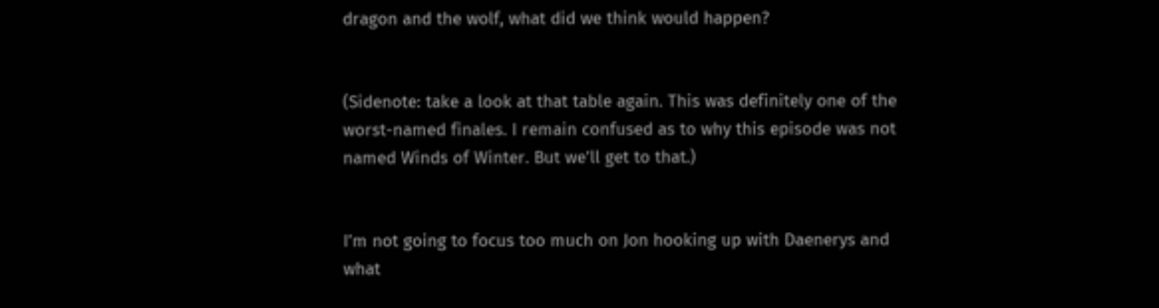dragon and the wolf, what did we think would happen?


(Sidenote: take a look at that table again. This was definitely one of the worst-named finales. I remain confused as to why this episode was not named Winds of Winter. But we’ll get to that.)


I’m not going to focus too much on Jon hooking up with Daenerys and what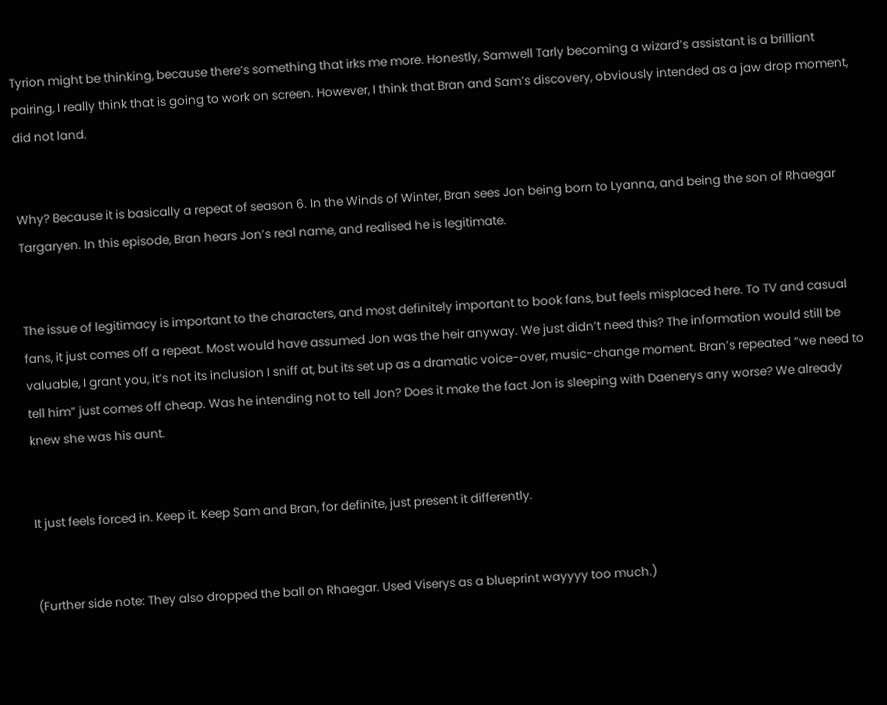Tyrion might be thinking, because there’s something that irks me more. Honestly, Samwell Tarly becoming a wizard’s assistant is a brilliant pairing, I really think that is going to work on screen. However, I think that Bran and Sam’s discovery, obviously intended as a jaw drop moment, did not land.


Why? Because it is basically a repeat of season 6. In the Winds of Winter, Bran sees Jon being born to Lyanna, and being the son of Rhaegar Targaryen. In this episode, Bran hears Jon’s real name, and realised he is legitimate.


The issue of legitimacy is important to the characters, and most definitely important to book fans, but feels misplaced here. To TV and casual fans, it just comes off a repeat. Most would have assumed Jon was the heir anyway. We just didn’t need this? The information would still be valuable, I grant you, it’s not its inclusion I sniff at, but its set up as a dramatic voice-over, music-change moment. Bran’s repeated “we need to tell him” just comes off cheap. Was he intending not to tell Jon? Does it make the fact Jon is sleeping with Daenerys any worse? We already knew she was his aunt.


It just feels forced in. Keep it. Keep Sam and Bran, for definite, just present it differently.


(Further side note: They also dropped the ball on Rhaegar. Used Viserys as a blueprint wayyyy too much.)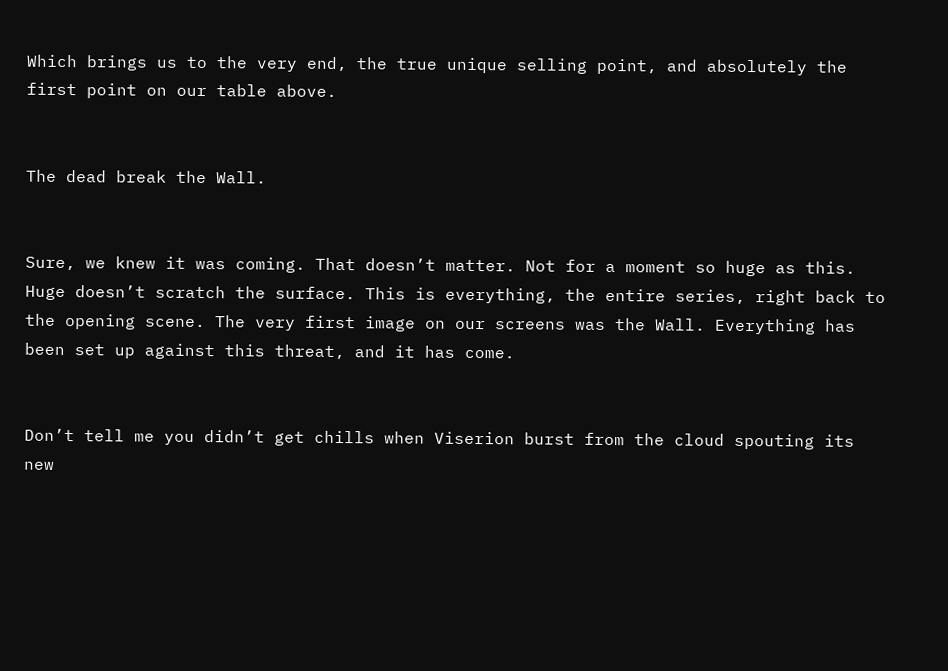Which brings us to the very end, the true unique selling point, and absolutely the first point on our table above.


The dead break the Wall.


Sure, we knew it was coming. That doesn’t matter. Not for a moment so huge as this. Huge doesn’t scratch the surface. This is everything, the entire series, right back to the opening scene. The very first image on our screens was the Wall. Everything has been set up against this threat, and it has come.


Don’t tell me you didn’t get chills when Viserion burst from the cloud spouting its new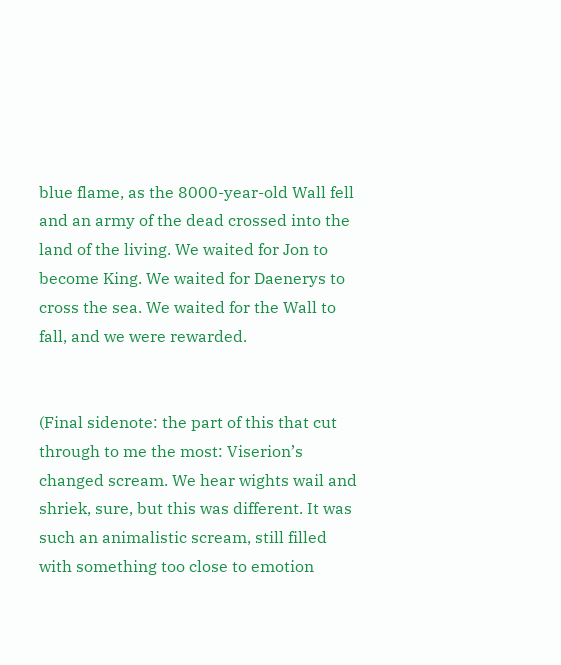blue flame, as the 8000-year-old Wall fell and an army of the dead crossed into the land of the living. We waited for Jon to become King. We waited for Daenerys to cross the sea. We waited for the Wall to fall, and we were rewarded.


(Final sidenote: the part of this that cut through to me the most: Viserion’s changed scream. We hear wights wail and shriek, sure, but this was different. It was such an animalistic scream, still filled with something too close to emotion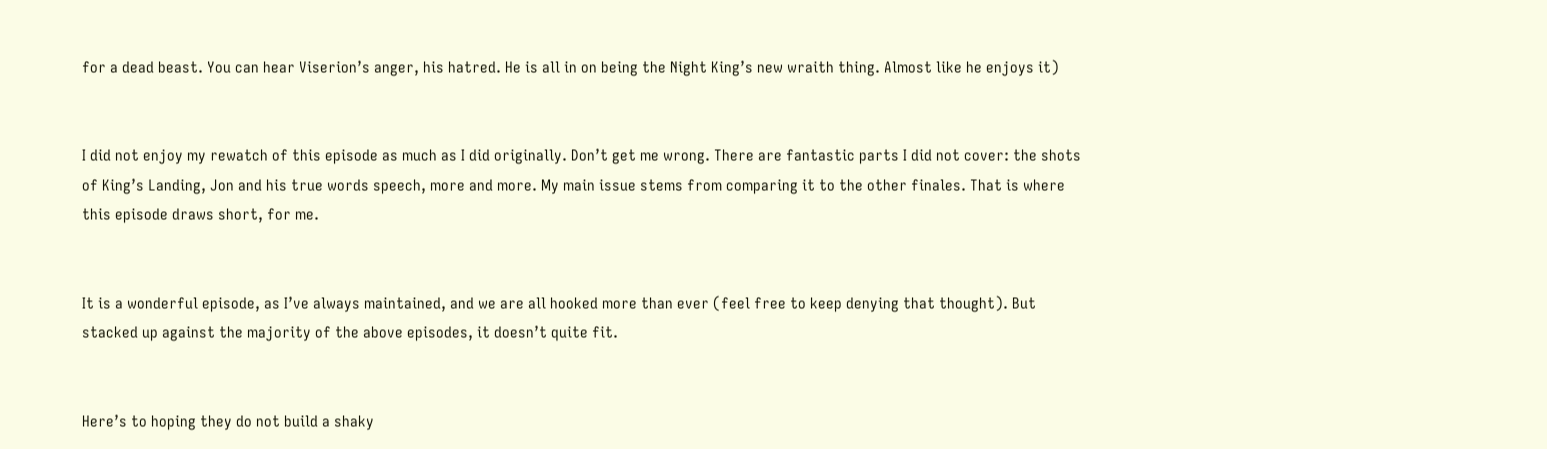for a dead beast. You can hear Viserion’s anger, his hatred. He is all in on being the Night King’s new wraith thing. Almost like he enjoys it)


I did not enjoy my rewatch of this episode as much as I did originally. Don’t get me wrong. There are fantastic parts I did not cover: the shots of King’s Landing, Jon and his true words speech, more and more. My main issue stems from comparing it to the other finales. That is where this episode draws short, for me.


It is a wonderful episode, as I’ve always maintained, and we are all hooked more than ever (feel free to keep denying that thought). But stacked up against the majority of the above episodes, it doesn’t quite fit.


Here’s to hoping they do not build a shaky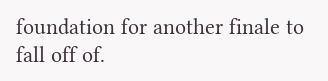foundation for another finale to fall off of.